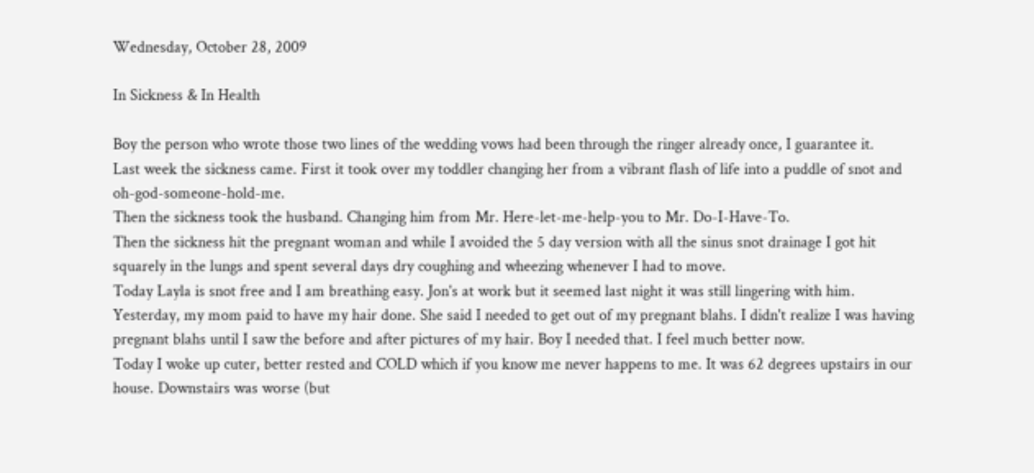Wednesday, October 28, 2009

In Sickness & In Health

Boy the person who wrote those two lines of the wedding vows had been through the ringer already once, I guarantee it.
Last week the sickness came. First it took over my toddler changing her from a vibrant flash of life into a puddle of snot and oh-god-someone-hold-me.
Then the sickness took the husband. Changing him from Mr. Here-let-me-help-you to Mr. Do-I-Have-To.
Then the sickness hit the pregnant woman and while I avoided the 5 day version with all the sinus snot drainage I got hit squarely in the lungs and spent several days dry coughing and wheezing whenever I had to move.
Today Layla is snot free and I am breathing easy. Jon's at work but it seemed last night it was still lingering with him.
Yesterday, my mom paid to have my hair done. She said I needed to get out of my pregnant blahs. I didn't realize I was having pregnant blahs until I saw the before and after pictures of my hair. Boy I needed that. I feel much better now.
Today I woke up cuter, better rested and COLD which if you know me never happens to me. It was 62 degrees upstairs in our house. Downstairs was worse (but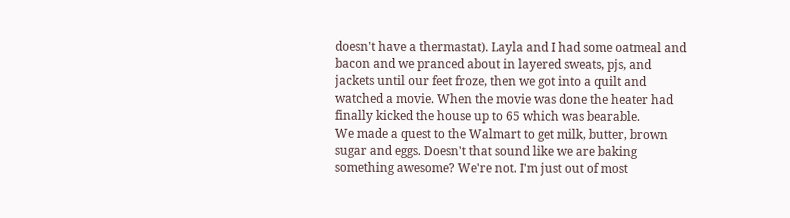doesn't have a thermastat). Layla and I had some oatmeal and bacon and we pranced about in layered sweats, pjs, and jackets until our feet froze, then we got into a quilt and watched a movie. When the movie was done the heater had finally kicked the house up to 65 which was bearable.
We made a quest to the Walmart to get milk, butter, brown sugar and eggs. Doesn't that sound like we are baking something awesome? We're not. I'm just out of most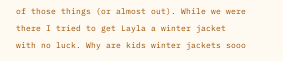of those things (or almost out). While we were there I tried to get Layla a winter jacket with no luck. Why are kids winter jackets sooo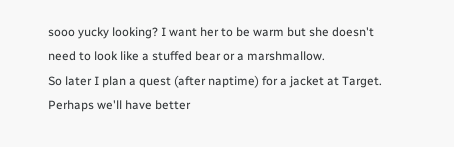sooo yucky looking? I want her to be warm but she doesn't need to look like a stuffed bear or a marshmallow.
So later I plan a quest (after naptime) for a jacket at Target. Perhaps we'll have better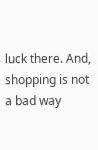luck there. And, shopping is not a bad way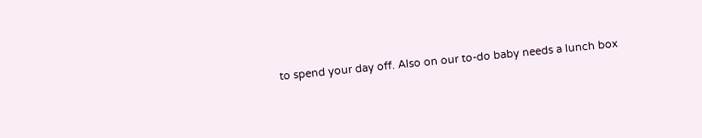to spend your day off. Also on our to-do baby needs a lunch box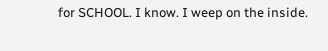for SCHOOL. I know. I weep on the inside.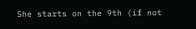She starts on the 9th (if not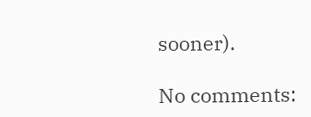sooner).

No comments: